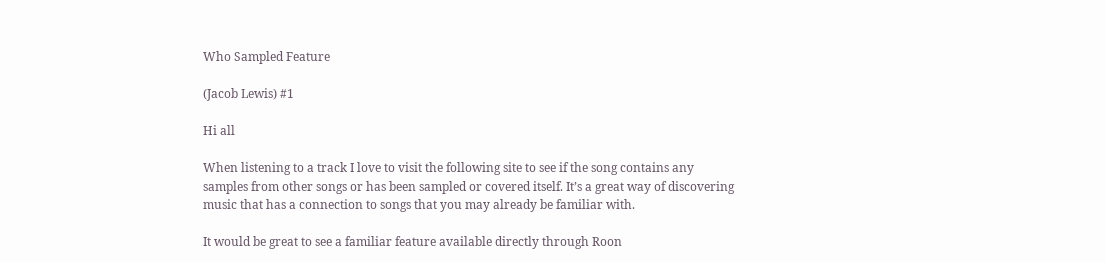Who Sampled Feature

(Jacob Lewis) #1

Hi all

When listening to a track I love to visit the following site to see if the song contains any samples from other songs or has been sampled or covered itself. It’s a great way of discovering music that has a connection to songs that you may already be familiar with.

It would be great to see a familiar feature available directly through Roon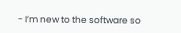- I’m new to the software so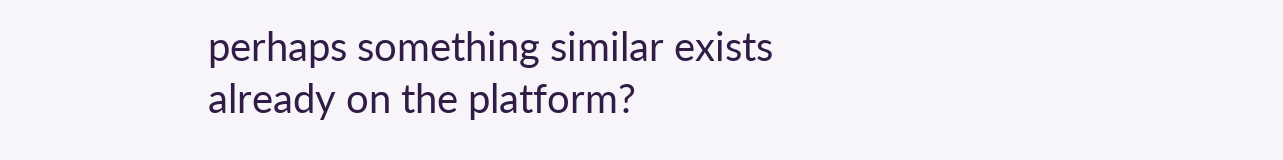perhaps something similar exists already on the platform?